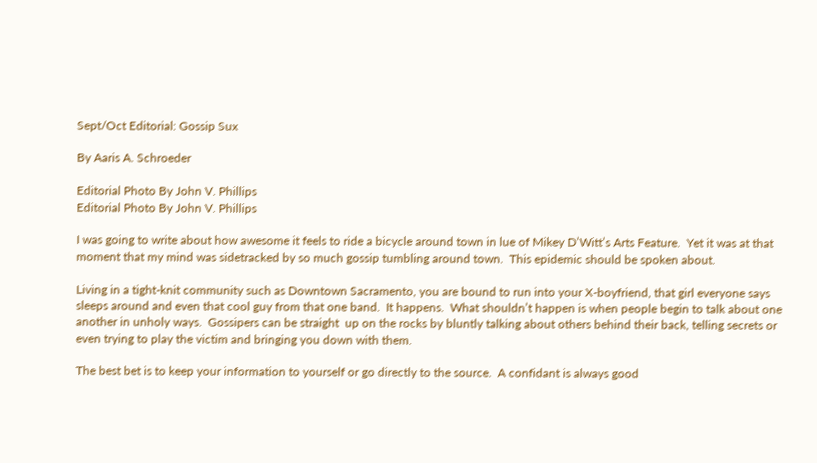Sept/Oct Editorial: Gossip Sux

By Aaris A. Schroeder

Editorial Photo By John V. Phillips
Editorial Photo By John V. Phillips

I was going to write about how awesome it feels to ride a bicycle around town in lue of Mikey D’Witt’s Arts Feature.  Yet it was at that moment that my mind was sidetracked by so much gossip tumbling around town.  This epidemic should be spoken about.

Living in a tight-knit community such as Downtown Sacramento, you are bound to run into your X-boyfriend, that girl everyone says sleeps around and even that cool guy from that one band.  It happens.  What shouldn’t happen is when people begin to talk about one another in unholy ways.  Gossipers can be straight  up on the rocks by bluntly talking about others behind their back, telling secrets or even trying to play the victim and bringing you down with them.

The best bet is to keep your information to yourself or go directly to the source.  A confidant is always good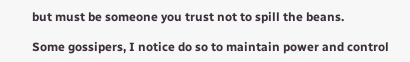but must be someone you trust not to spill the beans.

Some gossipers, I notice do so to maintain power and control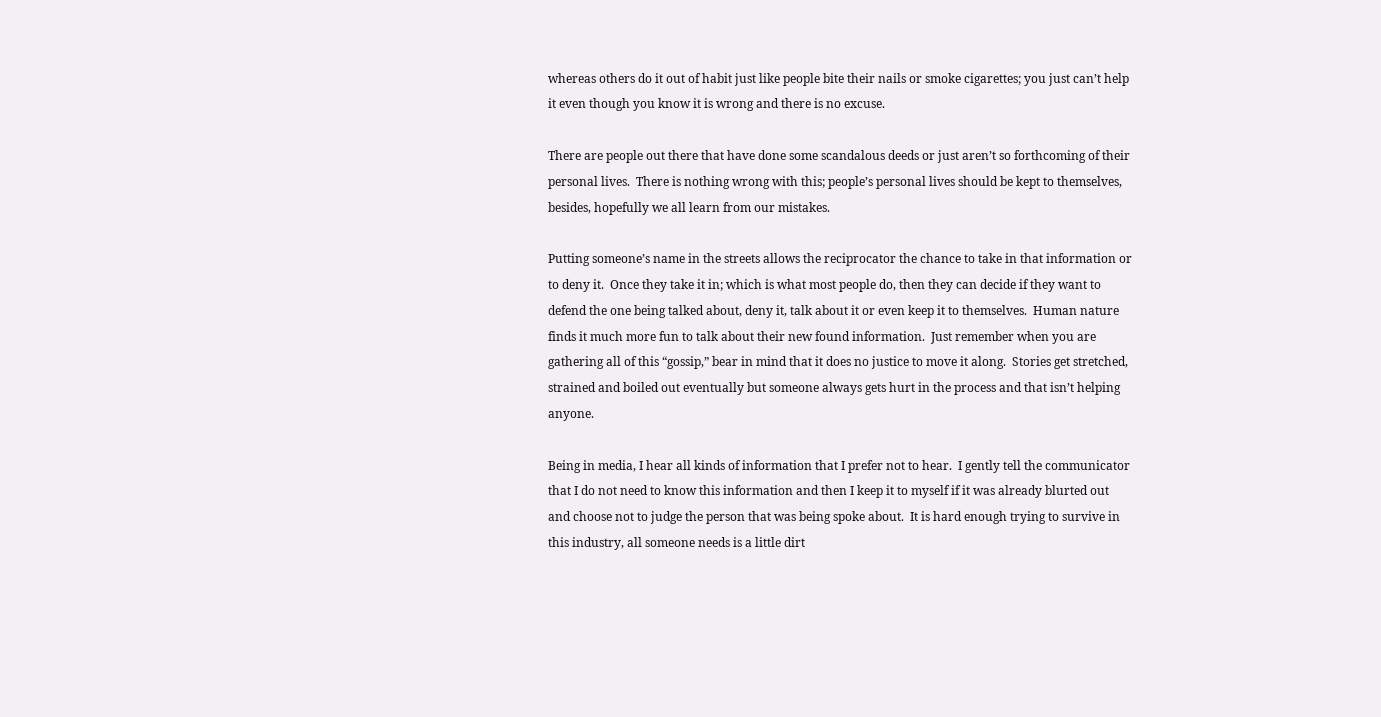whereas others do it out of habit just like people bite their nails or smoke cigarettes; you just can’t help it even though you know it is wrong and there is no excuse.

There are people out there that have done some scandalous deeds or just aren’t so forthcoming of their personal lives.  There is nothing wrong with this; people’s personal lives should be kept to themselves, besides, hopefully we all learn from our mistakes.

Putting someone’s name in the streets allows the reciprocator the chance to take in that information or to deny it.  Once they take it in; which is what most people do, then they can decide if they want to defend the one being talked about, deny it, talk about it or even keep it to themselves.  Human nature finds it much more fun to talk about their new found information.  Just remember when you are gathering all of this “gossip,” bear in mind that it does no justice to move it along.  Stories get stretched, strained and boiled out eventually but someone always gets hurt in the process and that isn’t helping anyone.

Being in media, I hear all kinds of information that I prefer not to hear.  I gently tell the communicator that I do not need to know this information and then I keep it to myself if it was already blurted out and choose not to judge the person that was being spoke about.  It is hard enough trying to survive in this industry, all someone needs is a little dirt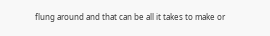flung around and that can be all it takes to make or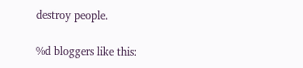destroy people.

%d bloggers like this: